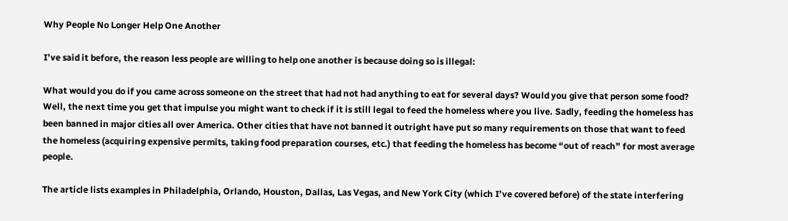Why People No Longer Help One Another

I’ve said it before, the reason less people are willing to help one another is because doing so is illegal:

What would you do if you came across someone on the street that had not had anything to eat for several days? Would you give that person some food? Well, the next time you get that impulse you might want to check if it is still legal to feed the homeless where you live. Sadly, feeding the homeless has been banned in major cities all over America. Other cities that have not banned it outright have put so many requirements on those that want to feed the homeless (acquiring expensive permits, taking food preparation courses, etc.) that feeding the homeless has become “out of reach” for most average people.

The article lists examples in Philadelphia, Orlando, Houston, Dallas, Las Vegas, and New York City (which I’ve covered before) of the state interfering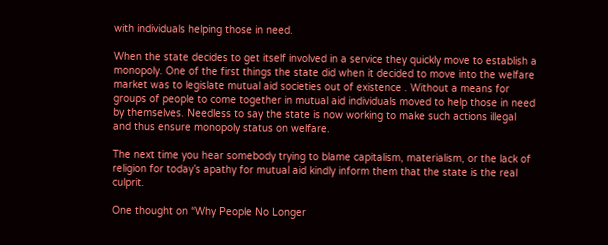with individuals helping those in need.

When the state decides to get itself involved in a service they quickly move to establish a monopoly. One of the first things the state did when it decided to move into the welfare market was to legislate mutual aid societies out of existence . Without a means for groups of people to come together in mutual aid individuals moved to help those in need by themselves. Needless to say the state is now working to make such actions illegal and thus ensure monopoly status on welfare.

The next time you hear somebody trying to blame capitalism, materialism, or the lack of religion for today’s apathy for mutual aid kindly inform them that the state is the real culprit.

One thought on “Why People No Longer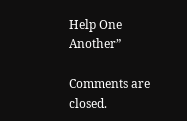Help One Another”

Comments are closed.